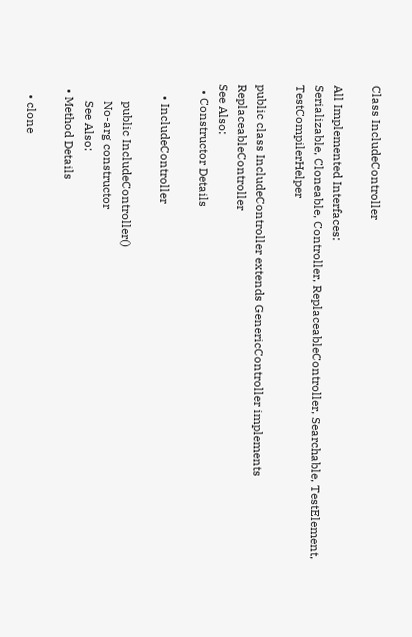Class IncludeController

All Implemented Interfaces:
Serializable, Cloneable, Controller, ReplaceableController, Searchable, TestElement, TestCompilerHelper

public class IncludeController extends GenericController implements ReplaceableController
See Also:
  • Constructor Details

    • IncludeController

      public IncludeController()
      No-arg constructor
      See Also:
  • Method Details

    • clone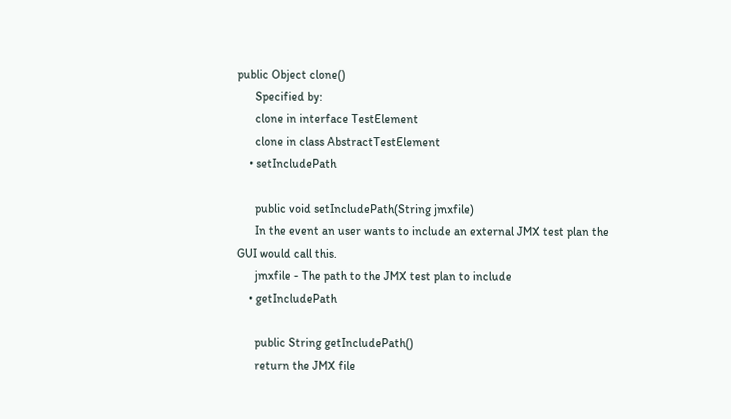public Object clone()
      Specified by:
      clone in interface TestElement
      clone in class AbstractTestElement
    • setIncludePath

      public void setIncludePath(String jmxfile)
      In the event an user wants to include an external JMX test plan the GUI would call this.
      jmxfile - The path to the JMX test plan to include
    • getIncludePath

      public String getIncludePath()
      return the JMX file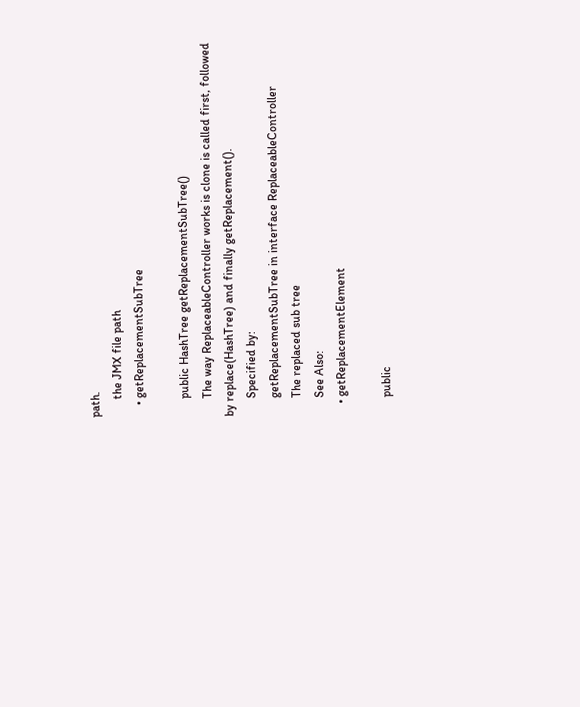path.
      the JMX file path
    • getReplacementSubTree

      public HashTree getReplacementSubTree()
      The way ReplaceableController works is clone is called first, followed by replace(HashTree) and finally getReplacement().
      Specified by:
      getReplacementSubTree in interface ReplaceableController
      The replaced sub tree
      See Also:
    • getReplacementElement

      public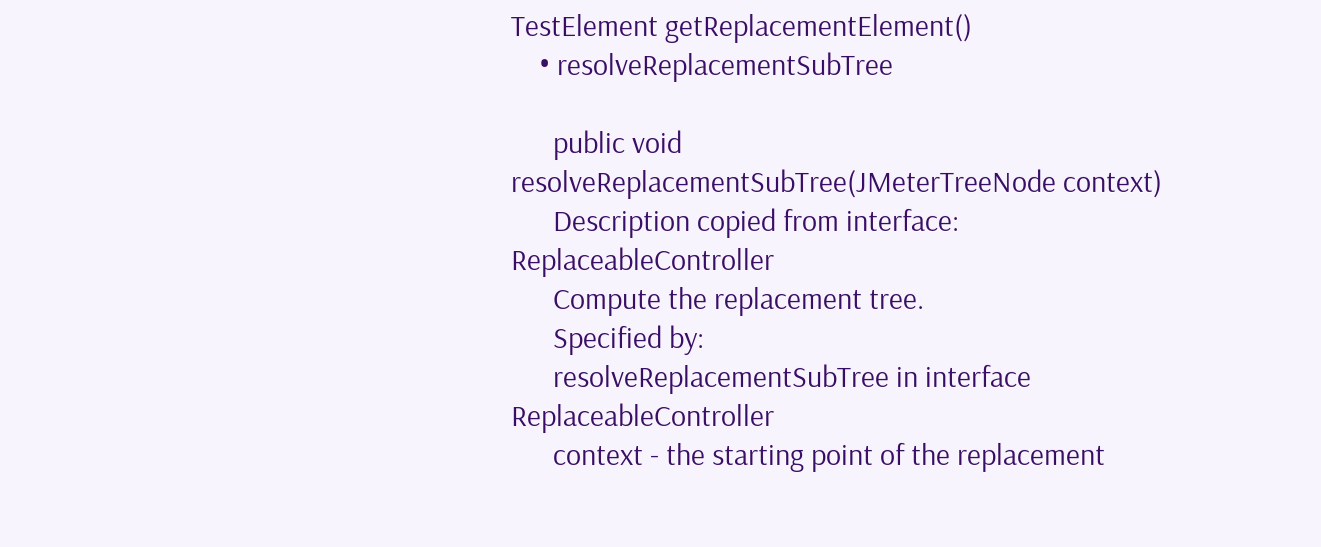TestElement getReplacementElement()
    • resolveReplacementSubTree

      public void resolveReplacementSubTree(JMeterTreeNode context)
      Description copied from interface: ReplaceableController
      Compute the replacement tree.
      Specified by:
      resolveReplacementSubTree in interface ReplaceableController
      context - the starting point of the replacement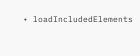• loadIncludedElements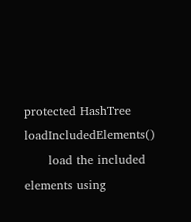protected HashTree loadIncludedElements()
      load the included elements using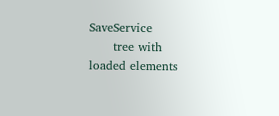SaveService
      tree with loaded elements